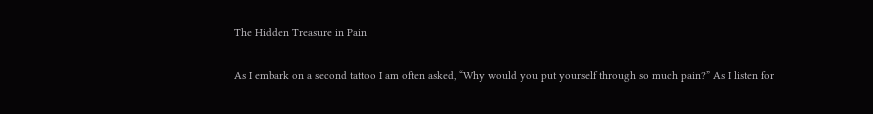The Hidden Treasure in Pain

As I embark on a second tattoo I am often asked, “Why would you put yourself through so much pain?” As I listen for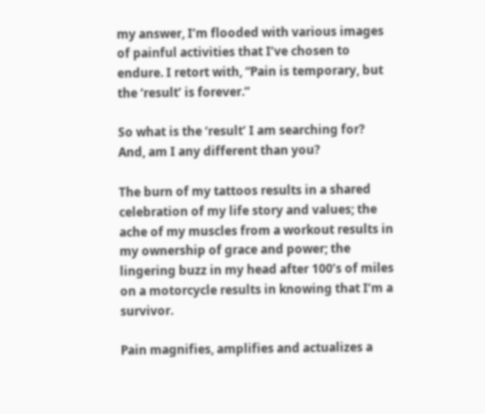my answer, I’m flooded with various images of painful activities that I’ve chosen to endure. I retort with, “Pain is temporary, but the ‘result’ is forever.”

So what is the ‘result’ I am searching for?
And, am I any different than you?

The burn of my tattoos results in a shared celebration of my life story and values; the ache of my muscles from a workout results in my ownership of grace and power; the lingering buzz in my head after 100’s of miles on a motorcycle results in knowing that I’m a survivor.

Pain magnifies, amplifies and actualizes a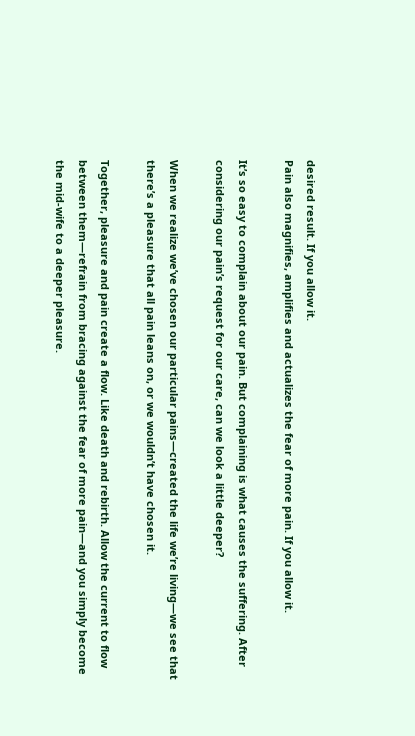desired result. If you allow it.
Pain also magnifies, amplifies and actualizes the fear of more pain. If you allow it.

It’s so easy to complain about our pain. But complaining is what causes the suffering. After considering our pain’s request for our care, can we look a little deeper?

When we realize we’ve chosen our particular pains—created the life we’re living—we see that there’s a pleasure that all pain leans on, or we wouldn’t have chosen it.

Together, pleasure and pain create a flow. Like death and rebirth. Allow the current to flow between them—refrain from bracing against the fear of more pain—and you simply become the mid-wife to a deeper pleasure.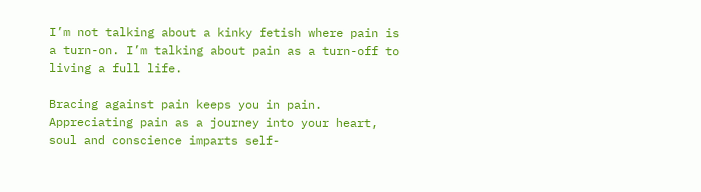I’m not talking about a kinky fetish where pain is a turn-on. I’m talking about pain as a turn-off to living a full life.

Bracing against pain keeps you in pain. Appreciating pain as a journey into your heart, soul and conscience imparts self-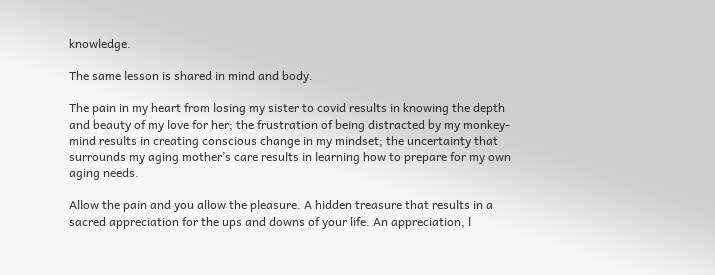knowledge.

The same lesson is shared in mind and body.

The pain in my heart from losing my sister to covid results in knowing the depth and beauty of my love for her; the frustration of being distracted by my monkey-mind results in creating conscious change in my mindset; the uncertainty that surrounds my aging mother’s care results in learning how to prepare for my own aging needs.

Allow the pain and you allow the pleasure. A hidden treasure that results in a sacred appreciation for the ups and downs of your life. An appreciation, l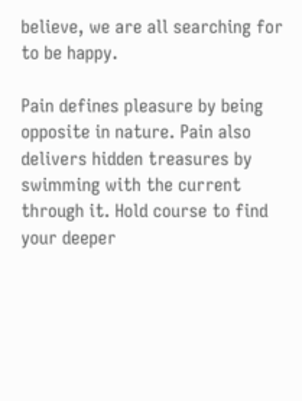believe, we are all searching for to be happy.

Pain defines pleasure by being opposite in nature. Pain also delivers hidden treasures by swimming with the current through it. Hold course to find your deeper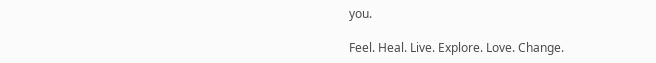you.

Feel. Heal. Live. Explore. Love. Change.